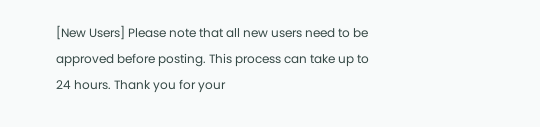[New Users] Please note that all new users need to be approved before posting. This process can take up to 24 hours. Thank you for your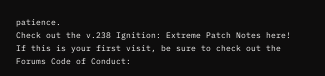patience.
Check out the v.238 Ignition: Extreme Patch Notes here!
If this is your first visit, be sure to check out the Forums Code of Conduct: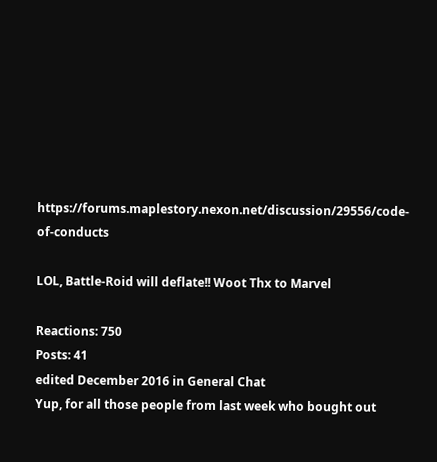https://forums.maplestory.nexon.net/discussion/29556/code-of-conducts

LOL, Battle-Roid will deflate!! Woot Thx to Marvel

Reactions: 750
Posts: 41
edited December 2016 in General Chat
Yup, for all those people from last week who bought out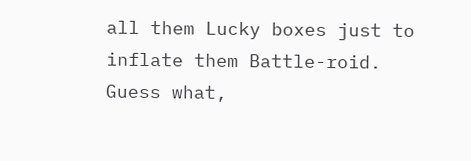all them Lucky boxes just to inflate them Battle-roid. Guess what,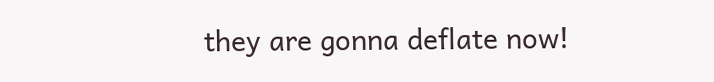they are gonna deflate now!